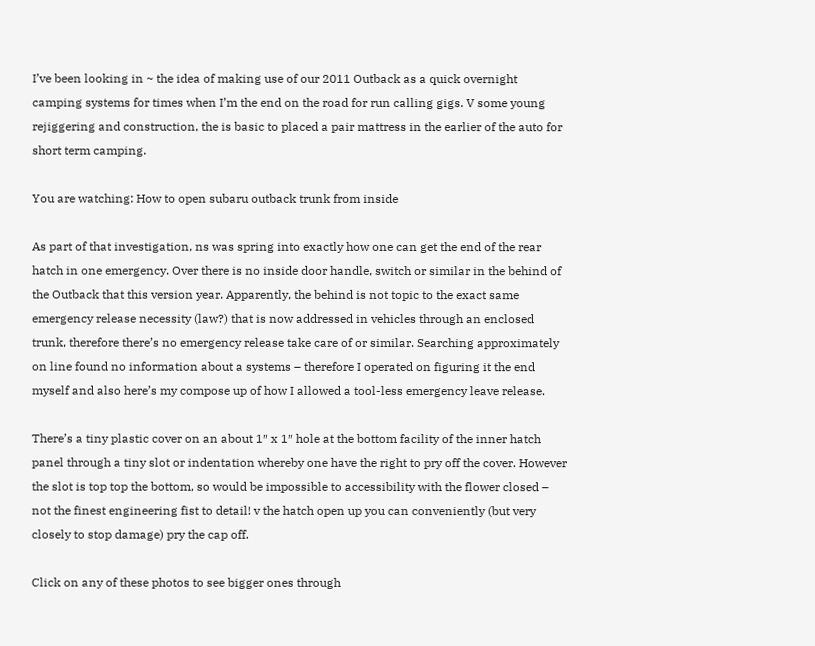I’ve been looking in ~ the idea of making use of our 2011 Outback as a quick overnight camping systems for times when I’m the end on the road for run calling gigs. V some young rejiggering and construction, the is basic to placed a pair mattress in the earlier of the auto for short term camping.

You are watching: How to open subaru outback trunk from inside

As part of that investigation, ns was spring into exactly how one can get the end of the rear hatch in one emergency. Over there is no inside door handle, switch or similar in the behind of the Outback that this version year. Apparently, the behind is not topic to the exact same emergency release necessity (law?) that is now addressed in vehicles through an enclosed trunk, therefore there’s no emergency release take care of or similar. Searching approximately on line found no information about a systems – therefore I operated on figuring it the end myself and also here’s my compose up of how I allowed a tool-less emergency leave release.

There’s a tiny plastic cover on an about 1″ x 1″ hole at the bottom facility of the inner hatch panel through a tiny slot or indentation whereby one have the right to pry off the cover. However the slot is top top the bottom, so would be impossible to accessibility with the flower closed – not the finest engineering fist to detail! v the hatch open up you can conveniently (but very closely to stop damage) pry the cap off.

Click on any of these photos to see bigger ones through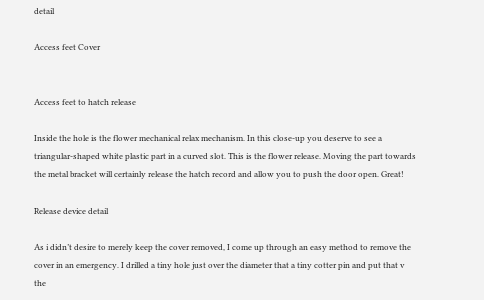detail

Access feet Cover


Access feet to hatch release

Inside the hole is the flower mechanical relax mechanism. In this close-up you deserve to see a triangular-shaped white plastic part in a curved slot. This is the flower release. Moving the part towards the metal bracket will certainly release the hatch record and allow you to push the door open. Great!

Release device detail

As i didn’t desire to merely keep the cover removed, I come up through an easy method to remove the cover in an emergency. I drilled a tiny hole just over the diameter that a tiny cotter pin and put that v the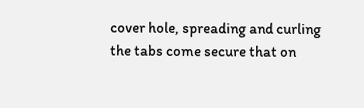cover hole, spreading and curling the tabs come secure that on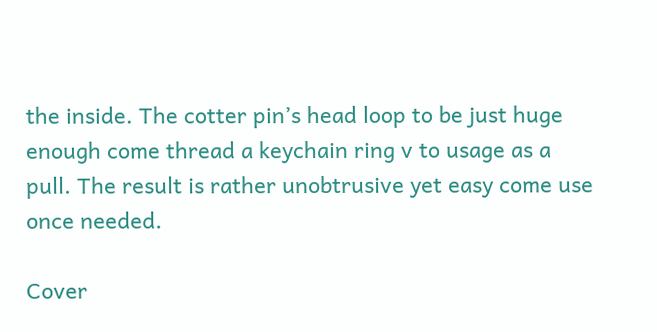the inside. The cotter pin’s head loop to be just huge enough come thread a keychain ring v to usage as a pull. The result is rather unobtrusive yet easy come use once needed.

Cover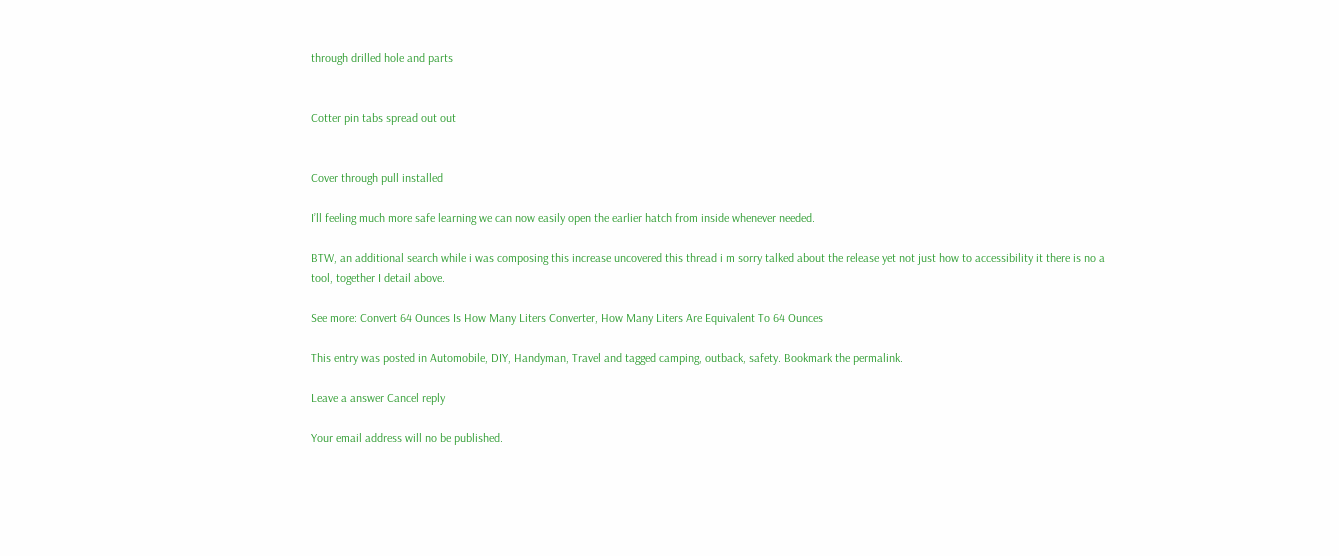through drilled hole and parts


Cotter pin tabs spread out out


Cover through pull installed

I’ll feeling much more safe learning we can now easily open the earlier hatch from inside whenever needed.

BTW, an additional search while i was composing this increase uncovered this thread i m sorry talked about the release yet not just how to accessibility it there is no a tool, together I detail above.

See more: Convert 64 Ounces Is How Many Liters Converter, How Many Liters Are Equivalent To 64 Ounces

This entry was posted in Automobile, DIY, Handyman, Travel and tagged camping, outback, safety. Bookmark the permalink.

Leave a answer Cancel reply

Your email address will no be published.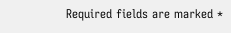Required fields are marked *